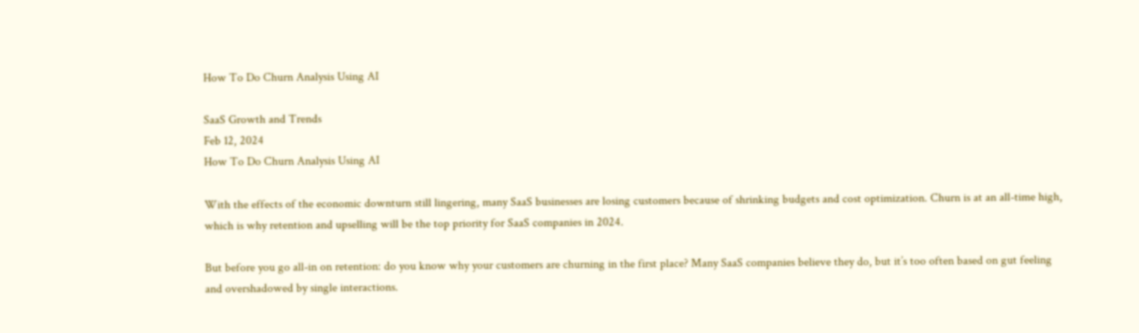How To Do Churn Analysis Using AI

SaaS Growth and Trends
Feb 12, 2024
How To Do Churn Analysis Using AI

With the effects of the economic downturn still lingering, many SaaS businesses are losing customers because of shrinking budgets and cost optimization. Churn is at an all-time high, which is why retention and upselling will be the top priority for SaaS companies in 2024.

But before you go all-in on retention: do you know why your customers are churning in the first place? Many SaaS companies believe they do, but it’s too often based on gut feeling and overshadowed by single interactions.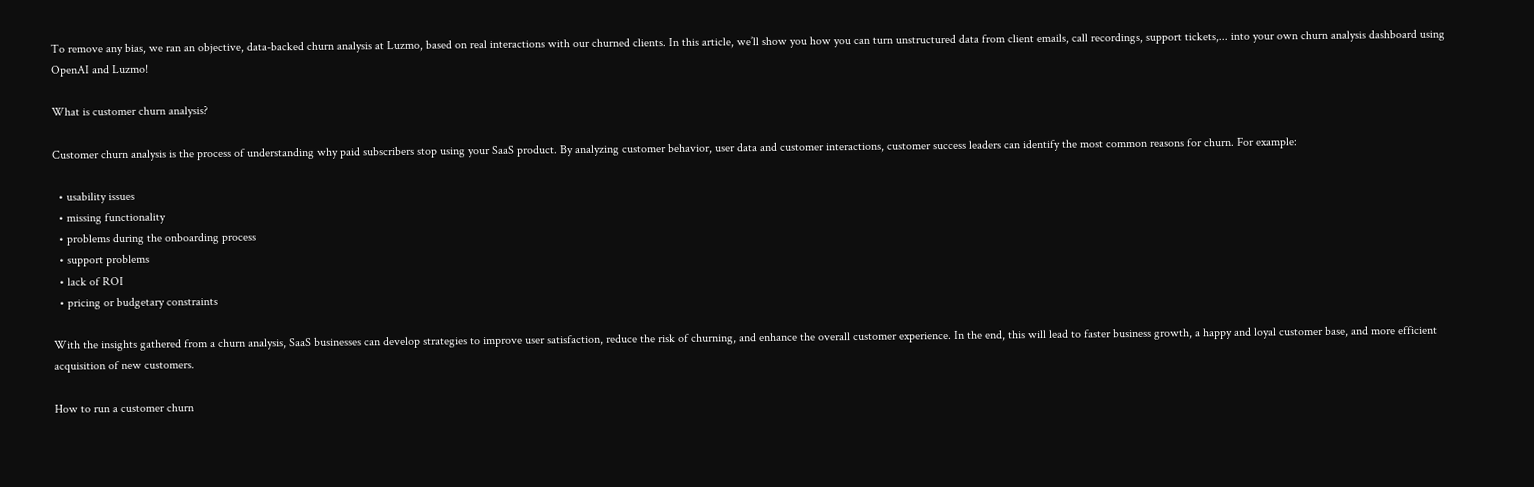To remove any bias, we ran an objective, data-backed churn analysis at Luzmo, based on real interactions with our churned clients. In this article, we’ll show you how you can turn unstructured data from client emails, call recordings, support tickets,... into your own churn analysis dashboard using OpenAI and Luzmo!

What is customer churn analysis?

Customer churn analysis is the process of understanding why paid subscribers stop using your SaaS product. By analyzing customer behavior, user data and customer interactions, customer success leaders can identify the most common reasons for churn. For example:

  • usability issues
  • missing functionality
  • problems during the onboarding process
  • support problems
  • lack of ROI
  • pricing or budgetary constraints

With the insights gathered from a churn analysis, SaaS businesses can develop strategies to improve user satisfaction, reduce the risk of churning, and enhance the overall customer experience. In the end, this will lead to faster business growth, a happy and loyal customer base, and more efficient acquisition of new customers.

How to run a customer churn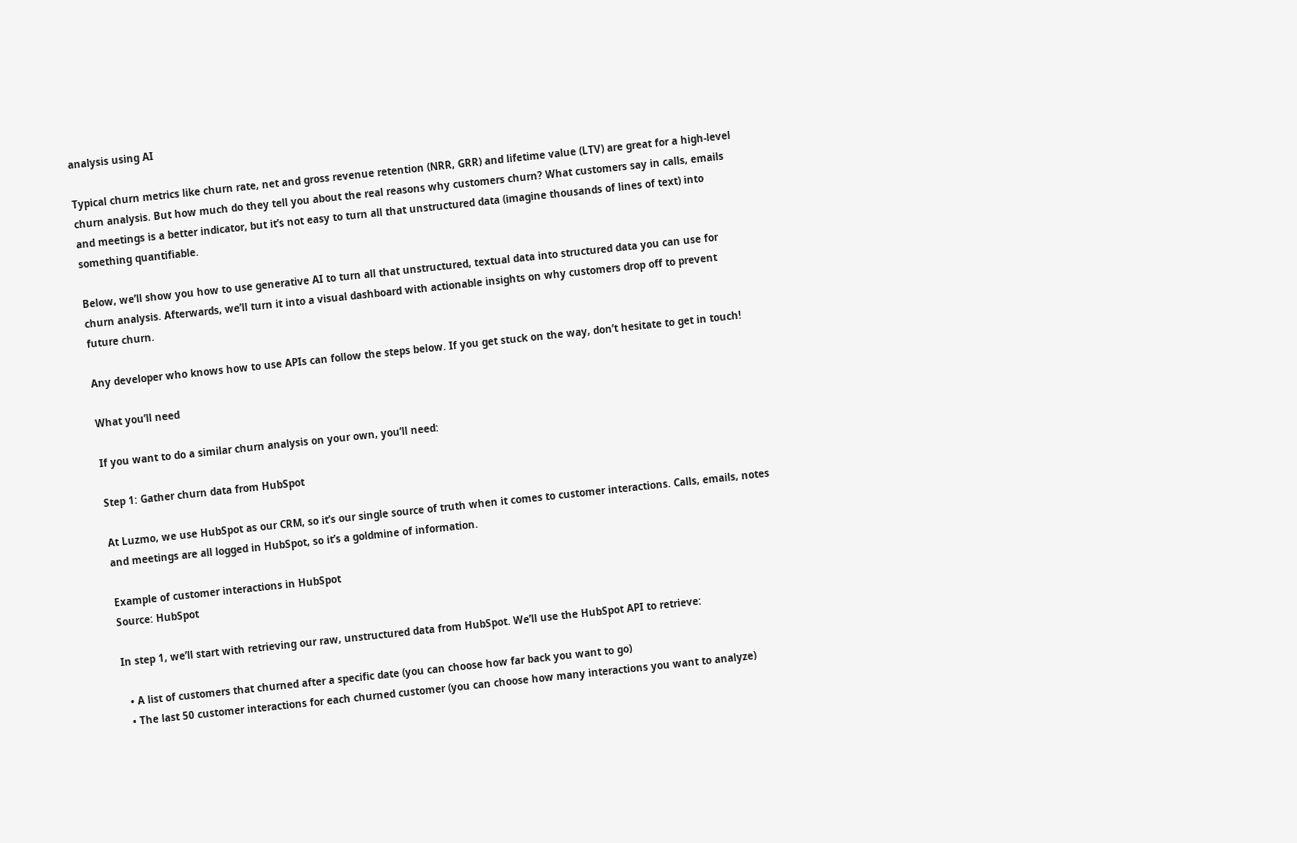analysis using AI

Typical churn metrics like churn rate, net and gross revenue retention (NRR, GRR) and lifetime value (LTV) are great for a high-level churn analysis. But how much do they tell you about the real reasons why customers churn? What customers say in calls, emails and meetings is a better indicator, but it’s not easy to turn all that unstructured data (imagine thousands of lines of text) into something quantifiable.

Below, we’ll show you how to use generative AI to turn all that unstructured, textual data into structured data you can use for churn analysis. Afterwards, we’ll turn it into a visual dashboard with actionable insights on why customers drop off to prevent future churn.

Any developer who knows how to use APIs can follow the steps below. If you get stuck on the way, don’t hesitate to get in touch!

What you’ll need

If you want to do a similar churn analysis on your own, you’ll need:

Step 1: Gather churn data from HubSpot

At Luzmo, we use HubSpot as our CRM, so it’s our single source of truth when it comes to customer interactions. Calls, emails, notes and meetings are all logged in HubSpot, so it’s a goldmine of information.

Example of customer interactions in HubSpot
Source: HubSpot

In step 1, we’ll start with retrieving our raw, unstructured data from HubSpot. We’ll use the HubSpot API to retrieve:

  • A list of customers that churned after a specific date (you can choose how far back you want to go)
  • The last 50 customer interactions for each churned customer (you can choose how many interactions you want to analyze)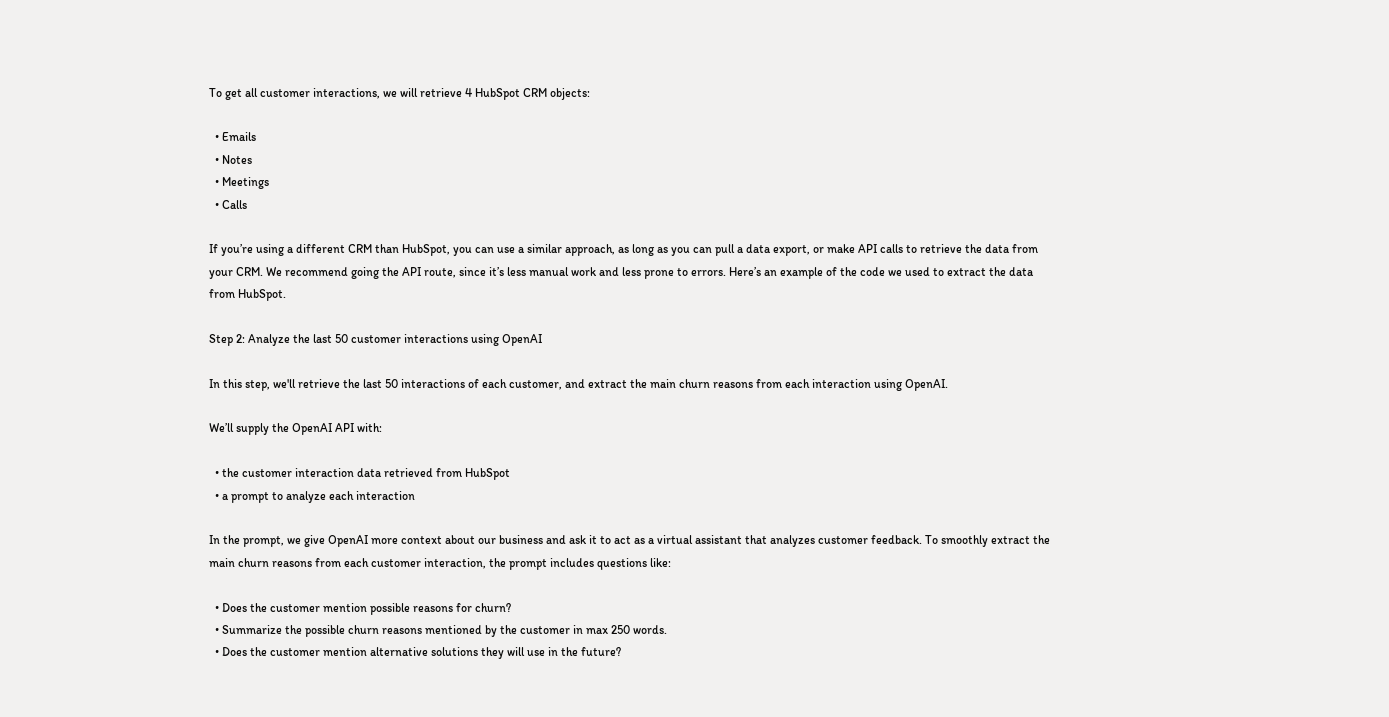To get all customer interactions, we will retrieve 4 HubSpot CRM objects:

  • Emails
  • Notes
  • Meetings
  • Calls

If you’re using a different CRM than HubSpot, you can use a similar approach, as long as you can pull a data export, or make API calls to retrieve the data from your CRM. We recommend going the API route, since it’s less manual work and less prone to errors. Here’s an example of the code we used to extract the data from HubSpot.

Step 2: Analyze the last 50 customer interactions using OpenAI

In this step, we'll retrieve the last 50 interactions of each customer, and extract the main churn reasons from each interaction using OpenAI.

We’ll supply the OpenAI API with:

  • the customer interaction data retrieved from HubSpot
  • a prompt to analyze each interaction

In the prompt, we give OpenAI more context about our business and ask it to act as a virtual assistant that analyzes customer feedback. To smoothly extract the main churn reasons from each customer interaction, the prompt includes questions like:

  • Does the customer mention possible reasons for churn?
  • Summarize the possible churn reasons mentioned by the customer in max 250 words.
  • Does the customer mention alternative solutions they will use in the future?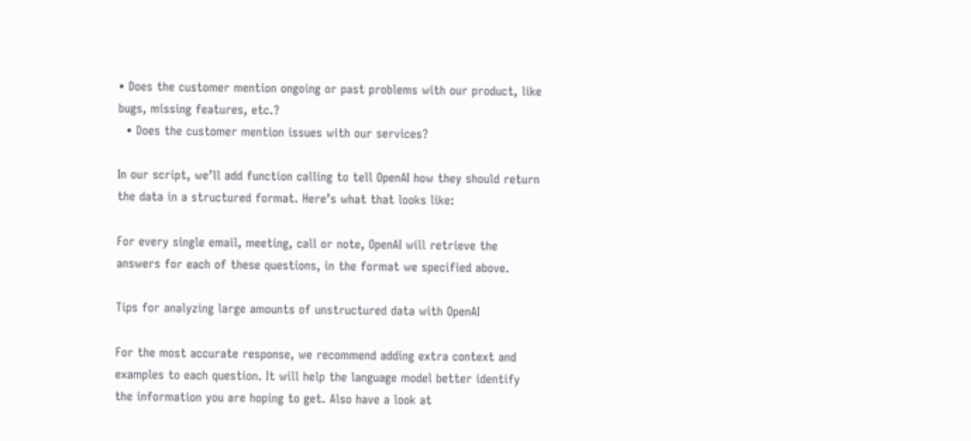• Does the customer mention ongoing or past problems with our product, like bugs, missing features, etc.?
  • Does the customer mention issues with our services?

In our script, we’ll add function calling to tell OpenAI how they should return the data in a structured format. Here’s what that looks like:

For every single email, meeting, call or note, OpenAI will retrieve the answers for each of these questions, in the format we specified above.

Tips for analyzing large amounts of unstructured data with OpenAI

For the most accurate response, we recommend adding extra context and examples to each question. It will help the language model better identify the information you are hoping to get. Also have a look at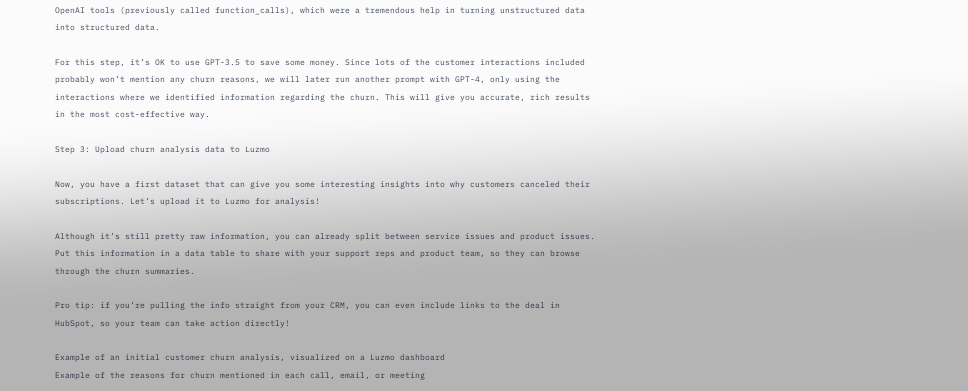OpenAI tools (previously called function_calls), which were a tremendous help in turning unstructured data into structured data.

For this step, it’s OK to use GPT-3.5 to save some money. Since lots of the customer interactions included probably won’t mention any churn reasons, we will later run another prompt with GPT-4, only using the interactions where we identified information regarding the churn. This will give you accurate, rich results in the most cost-effective way.

Step 3: Upload churn analysis data to Luzmo

Now, you have a first dataset that can give you some interesting insights into why customers canceled their subscriptions. Let’s upload it to Luzmo for analysis!

Although it’s still pretty raw information, you can already split between service issues and product issues. Put this information in a data table to share with your support reps and product team, so they can browse through the churn summaries.

Pro tip: if you’re pulling the info straight from your CRM, you can even include links to the deal in HubSpot, so your team can take action directly!

Example of an initial customer churn analysis, visualized on a Luzmo dashboard
Example of the reasons for churn mentioned in each call, email, or meeting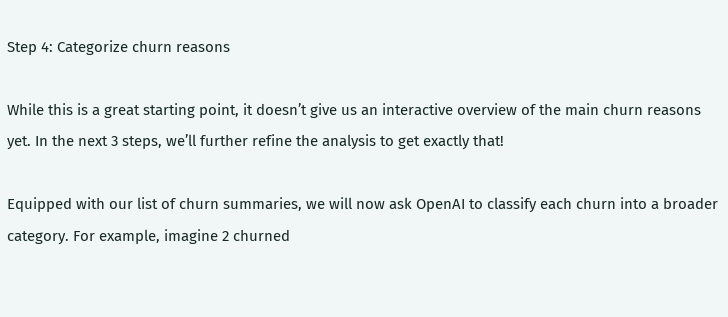Step 4: Categorize churn reasons

While this is a great starting point, it doesn’t give us an interactive overview of the main churn reasons yet. In the next 3 steps, we’ll further refine the analysis to get exactly that!

Equipped with our list of churn summaries, we will now ask OpenAI to classify each churn into a broader category. For example, imagine 2 churned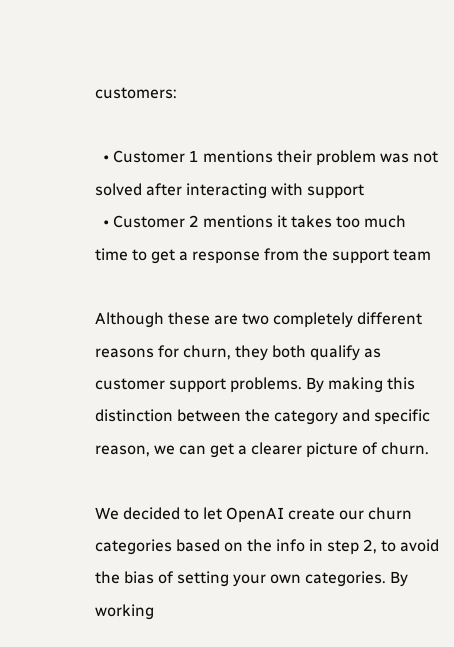customers:

  • Customer 1 mentions their problem was not solved after interacting with support
  • Customer 2 mentions it takes too much time to get a response from the support team

Although these are two completely different reasons for churn, they both qualify as customer support problems. By making this distinction between the category and specific reason, we can get a clearer picture of churn.

We decided to let OpenAI create our churn categories based on the info in step 2, to avoid the bias of setting your own categories. By working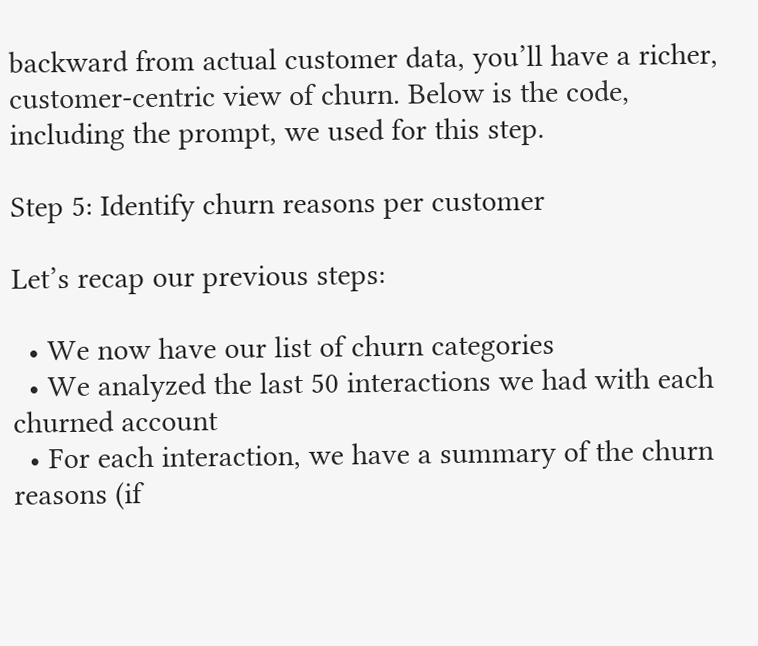backward from actual customer data, you’ll have a richer, customer-centric view of churn. Below is the code, including the prompt, we used for this step.

Step 5: Identify churn reasons per customer

Let’s recap our previous steps:

  • We now have our list of churn categories
  • We analyzed the last 50 interactions we had with each churned account
  • For each interaction, we have a summary of the churn reasons (if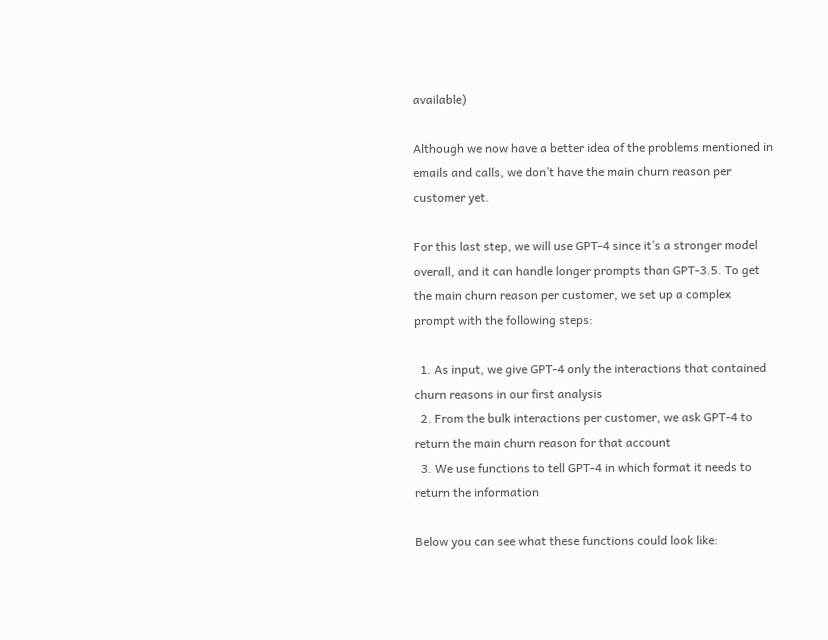available)

Although we now have a better idea of the problems mentioned in emails and calls, we don’t have the main churn reason per customer yet.

For this last step, we will use GPT-4 since it’s a stronger model overall, and it can handle longer prompts than GPT-3.5. To get the main churn reason per customer, we set up a complex prompt with the following steps:

  1. As input, we give GPT-4 only the interactions that contained churn reasons in our first analysis
  2. From the bulk interactions per customer, we ask GPT-4 to return the main churn reason for that account
  3. We use functions to tell GPT-4 in which format it needs to return the information

Below you can see what these functions could look like: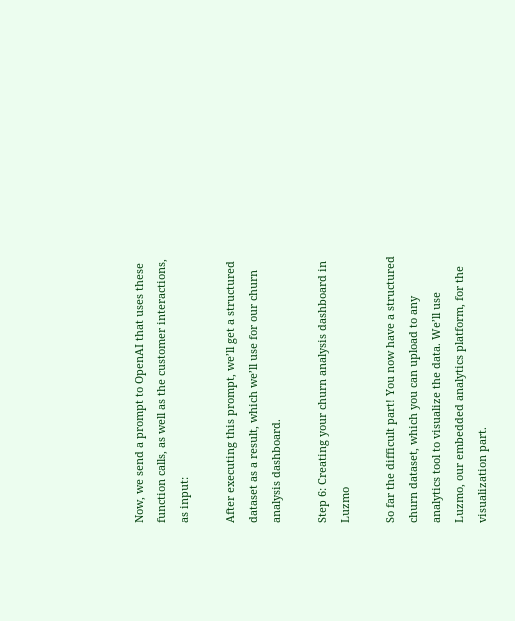Now, we send a prompt to OpenAI that uses these function calls, as well as the customer interactions, as input:

After executing this prompt, we’ll get a structured dataset as a result, which we’ll use for our churn analysis dashboard.

Step 6: Creating your churn analysis dashboard in Luzmo

So far the difficult part! You now have a structured churn dataset, which you can upload to any analytics tool to visualize the data. We’ll use Luzmo, our embedded analytics platform, for the visualization part.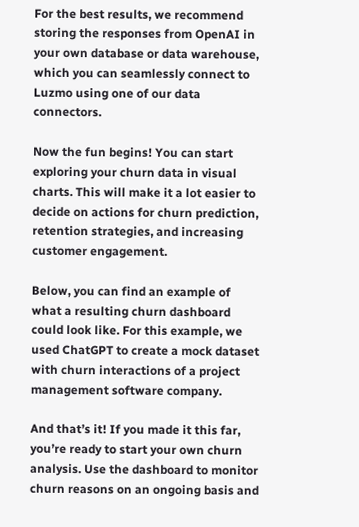For the best results, we recommend storing the responses from OpenAI in your own database or data warehouse, which you can seamlessly connect to Luzmo using one of our data connectors.

Now the fun begins! You can start exploring your churn data in visual charts. This will make it a lot easier to decide on actions for churn prediction, retention strategies, and increasing customer engagement.

Below, you can find an example of what a resulting churn dashboard could look like. For this example, we used ChatGPT to create a mock dataset with churn interactions of a project management software company.

And that’s it! If you made it this far, you’re ready to start your own churn analysis. Use the dashboard to monitor churn reasons on an ongoing basis and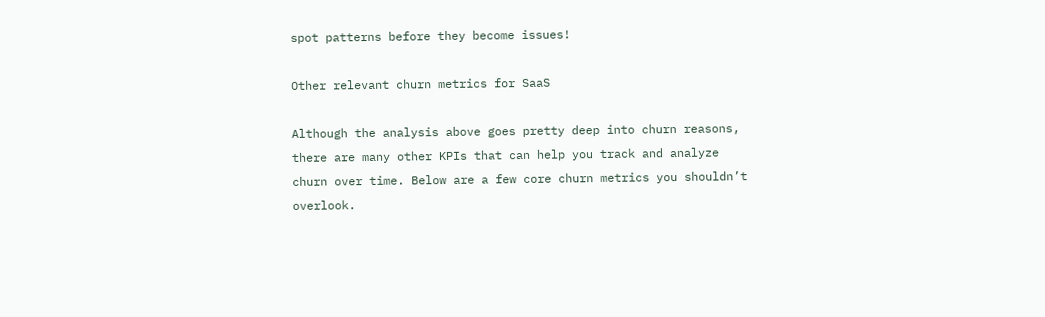spot patterns before they become issues!

Other relevant churn metrics for SaaS

Although the analysis above goes pretty deep into churn reasons, there are many other KPIs that can help you track and analyze churn over time. Below are a few core churn metrics you shouldn’t overlook.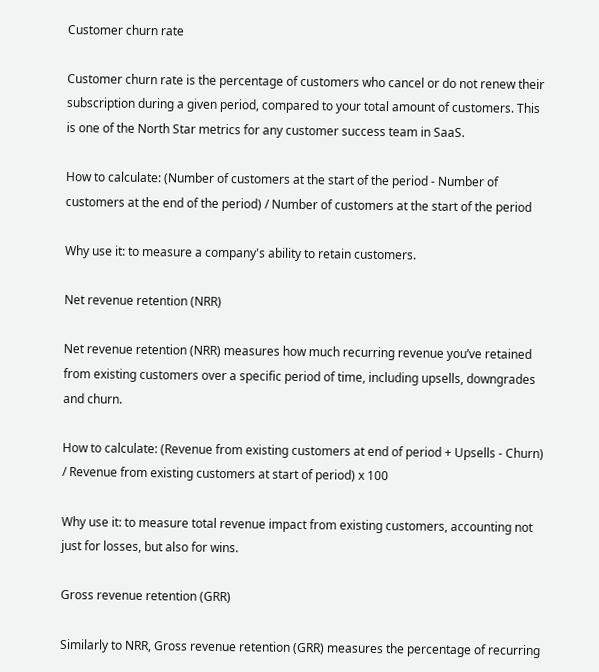Customer churn rate

Customer churn rate is the percentage of customers who cancel or do not renew their subscription during a given period, compared to your total amount of customers. This is one of the North Star metrics for any customer success team in SaaS.

How to calculate: (Number of customers at the start of the period - Number of customers at the end of the period) / Number of customers at the start of the period

Why use it: to measure a company's ability to retain customers.

Net revenue retention (NRR)

Net revenue retention (NRR) measures how much recurring revenue you’ve retained from existing customers over a specific period of time, including upsells, downgrades and churn.

How to calculate: (Revenue from existing customers at end of period + Upsells - Churn) / Revenue from existing customers at start of period) x 100

Why use it: to measure total revenue impact from existing customers, accounting not just for losses, but also for wins.

Gross revenue retention (GRR)

Similarly to NRR, Gross revenue retention (GRR) measures the percentage of recurring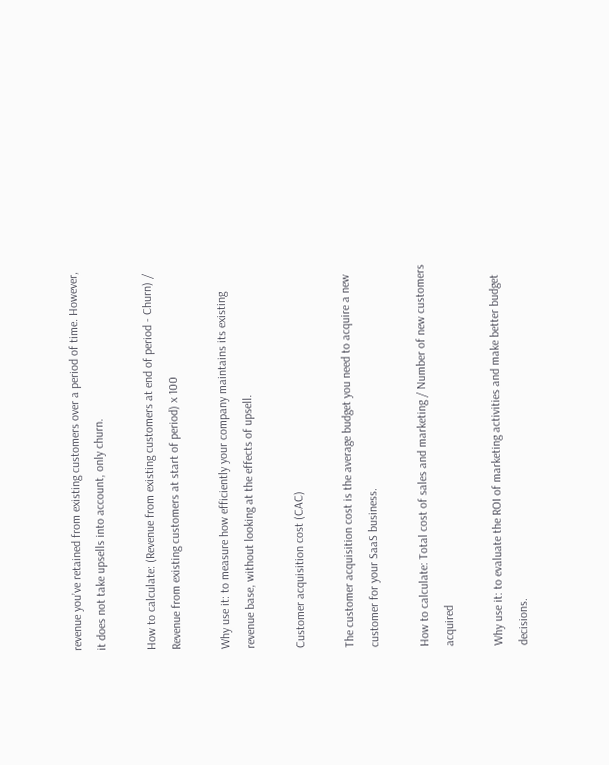revenue you’ve retained from existing customers over a period of time. However, it does not take upsells into account, only churn.

How to calculate: (Revenue from existing customers at end of period - Churn) / Revenue from existing customers at start of period) x 100

Why use it: to measure how efficiently your company maintains its existing revenue base, without looking at the effects of upsell.

Customer acquisition cost (CAC)

The customer acquisition cost is the average budget you need to acquire a new customer for your SaaS business.

How to calculate: Total cost of sales and marketing / Number of new customers acquired

Why use it: to evaluate the ROI of marketing activities and make better budget decisions.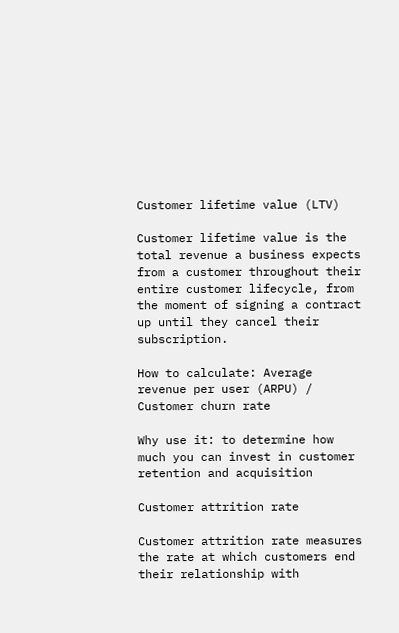Customer lifetime value (LTV)

Customer lifetime value is the total revenue a business expects from a customer throughout their entire customer lifecycle, from the moment of signing a contract up until they cancel their subscription.

How to calculate: Average revenue per user (ARPU) / Customer churn rate

Why use it: to determine how much you can invest in customer retention and acquisition

Customer attrition rate

Customer attrition rate measures the rate at which customers end their relationship with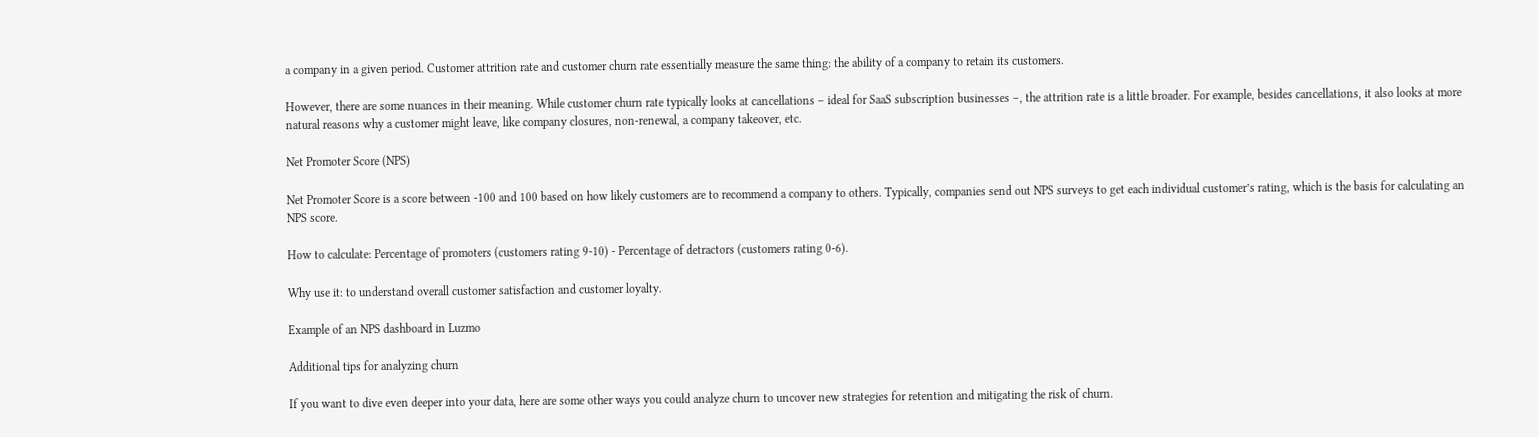a company in a given period. Customer attrition rate and customer churn rate essentially measure the same thing: the ability of a company to retain its customers.

However, there are some nuances in their meaning. While customer churn rate typically looks at cancellations – ideal for SaaS subscription businesses –, the attrition rate is a little broader. For example, besides cancellations, it also looks at more natural reasons why a customer might leave, like company closures, non-renewal, a company takeover, etc.

Net Promoter Score (NPS)

Net Promoter Score is a score between -100 and 100 based on how likely customers are to recommend a company to others. Typically, companies send out NPS surveys to get each individual customer’s rating, which is the basis for calculating an NPS score.

How to calculate: Percentage of promoters (customers rating 9-10) - Percentage of detractors (customers rating 0-6).

Why use it: to understand overall customer satisfaction and customer loyalty.

Example of an NPS dashboard in Luzmo

Additional tips for analyzing churn

If you want to dive even deeper into your data, here are some other ways you could analyze churn to uncover new strategies for retention and mitigating the risk of churn.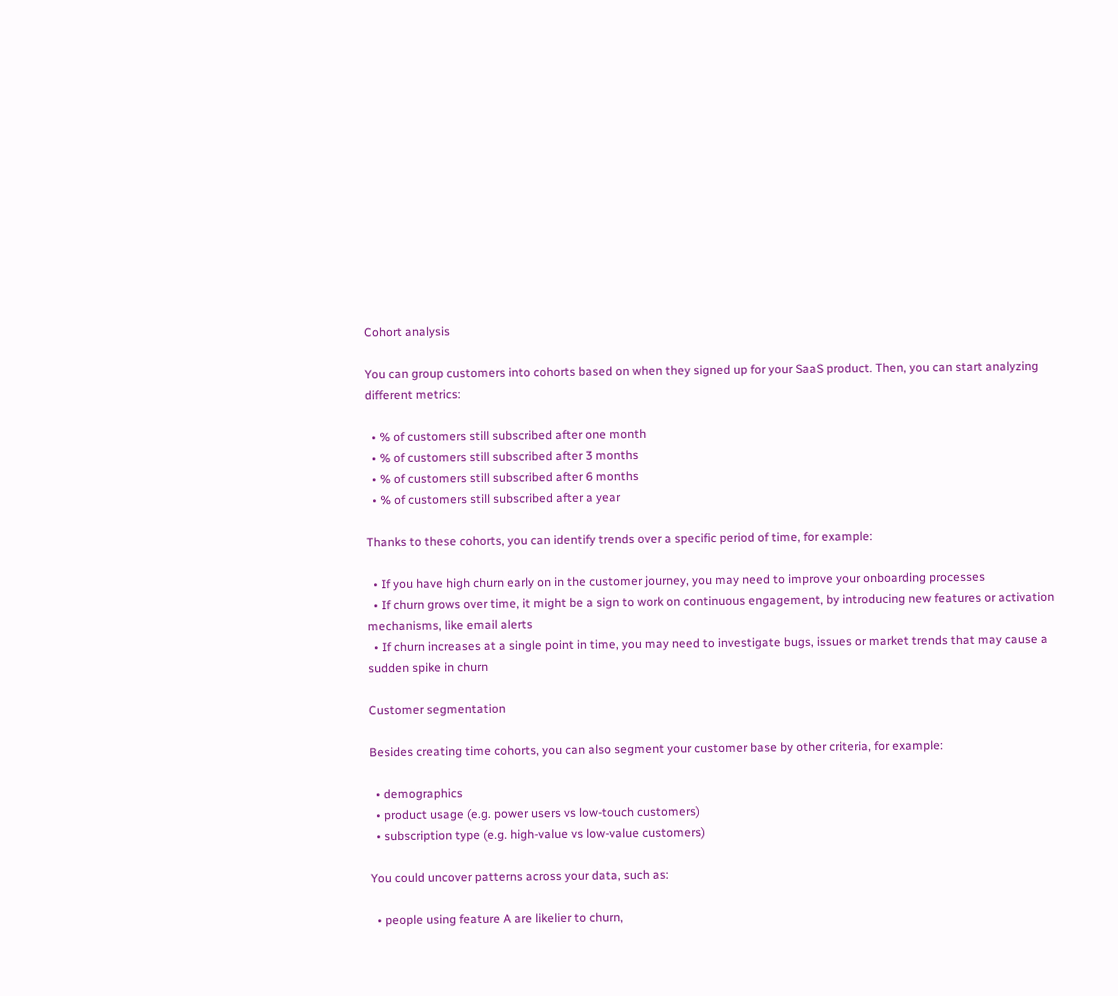Cohort analysis

You can group customers into cohorts based on when they signed up for your SaaS product. Then, you can start analyzing different metrics:

  • % of customers still subscribed after one month
  • % of customers still subscribed after 3 months
  • % of customers still subscribed after 6 months
  • % of customers still subscribed after a year

Thanks to these cohorts, you can identify trends over a specific period of time, for example:

  • If you have high churn early on in the customer journey, you may need to improve your onboarding processes
  • If churn grows over time, it might be a sign to work on continuous engagement, by introducing new features or activation mechanisms, like email alerts
  • If churn increases at a single point in time, you may need to investigate bugs, issues or market trends that may cause a sudden spike in churn

Customer segmentation

Besides creating time cohorts, you can also segment your customer base by other criteria, for example:

  • demographics
  • product usage (e.g. power users vs low-touch customers)
  • subscription type (e.g. high-value vs low-value customers)

You could uncover patterns across your data, such as:

  • people using feature A are likelier to churn,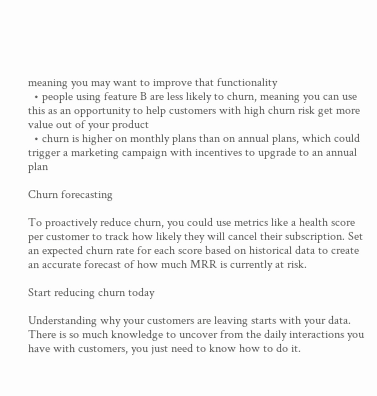meaning you may want to improve that functionality
  • people using feature B are less likely to churn, meaning you can use this as an opportunity to help customers with high churn risk get more value out of your product
  • churn is higher on monthly plans than on annual plans, which could trigger a marketing campaign with incentives to upgrade to an annual plan

Churn forecasting

To proactively reduce churn, you could use metrics like a health score per customer to track how likely they will cancel their subscription. Set an expected churn rate for each score based on historical data to create an accurate forecast of how much MRR is currently at risk.

Start reducing churn today

Understanding why your customers are leaving starts with your data. There is so much knowledge to uncover from the daily interactions you have with customers, you just need to know how to do it.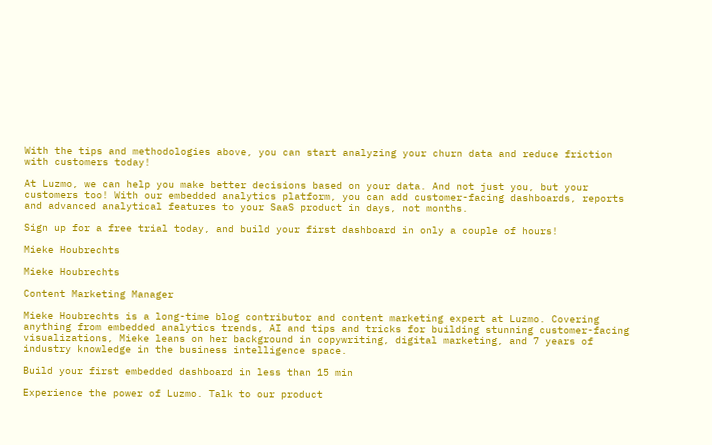With the tips and methodologies above, you can start analyzing your churn data and reduce friction with customers today!

At Luzmo, we can help you make better decisions based on your data. And not just you, but your customers too! With our embedded analytics platform, you can add customer-facing dashboards, reports and advanced analytical features to your SaaS product in days, not months.

Sign up for a free trial today, and build your first dashboard in only a couple of hours!

Mieke Houbrechts

Mieke Houbrechts

Content Marketing Manager

Mieke Houbrechts is a long-time blog contributor and content marketing expert at Luzmo. Covering anything from embedded analytics trends, AI and tips and tricks for building stunning customer-facing visualizations, Mieke leans on her background in copywriting, digital marketing, and 7 years of industry knowledge in the business intelligence space.

Build your first embedded dashboard in less than 15 min

Experience the power of Luzmo. Talk to our product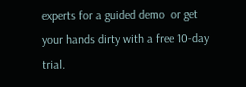experts for a guided demo  or get your hands dirty with a free 10-day trial.